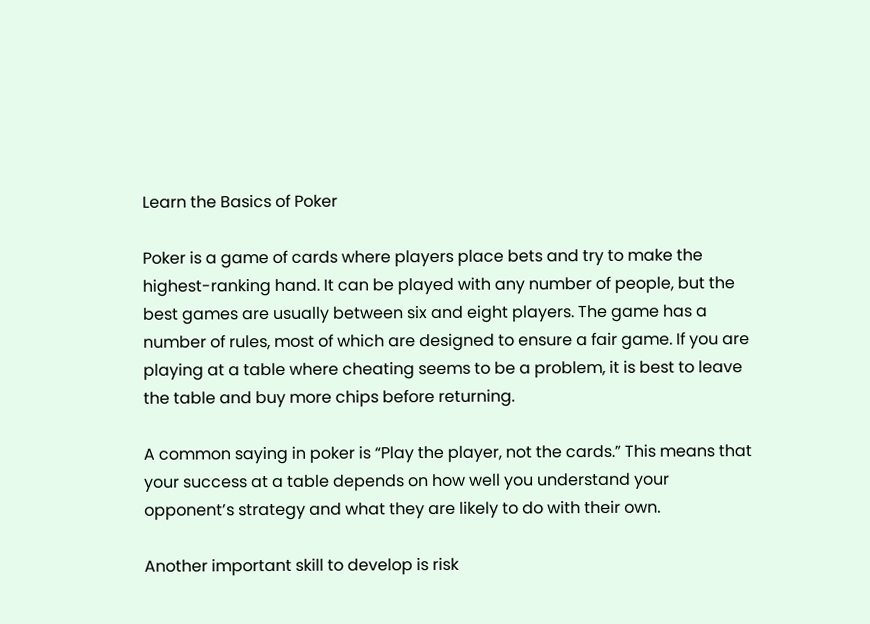Learn the Basics of Poker

Poker is a game of cards where players place bets and try to make the highest-ranking hand. It can be played with any number of people, but the best games are usually between six and eight players. The game has a number of rules, most of which are designed to ensure a fair game. If you are playing at a table where cheating seems to be a problem, it is best to leave the table and buy more chips before returning.

A common saying in poker is “Play the player, not the cards.” This means that your success at a table depends on how well you understand your opponent’s strategy and what they are likely to do with their own.

Another important skill to develop is risk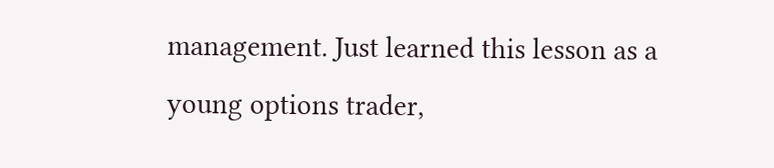management. Just learned this lesson as a young options trader,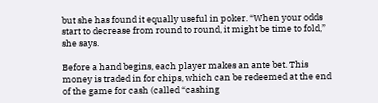but she has found it equally useful in poker. “When your odds start to decrease from round to round, it might be time to fold,” she says.

Before a hand begins, each player makes an ante bet. This money is traded in for chips, which can be redeemed at the end of the game for cash (called “cashing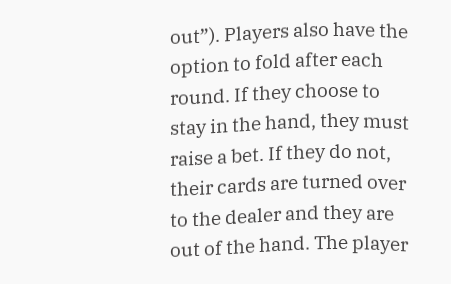out”). Players also have the option to fold after each round. If they choose to stay in the hand, they must raise a bet. If they do not, their cards are turned over to the dealer and they are out of the hand. The player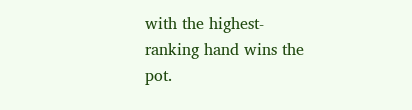with the highest-ranking hand wins the pot.